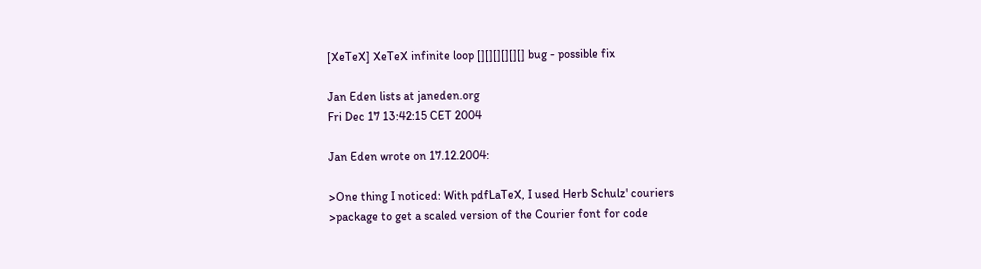[XeTeX] XeTeX infinite loop [][][][][][] bug - possible fix

Jan Eden lists at janeden.org
Fri Dec 17 13:42:15 CET 2004

Jan Eden wrote on 17.12.2004:

>One thing I noticed: With pdfLaTeX, I used Herb Schulz' couriers
>package to get a scaled version of the Courier font for code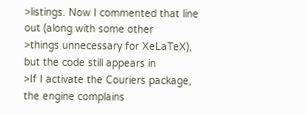>listings. Now I commented that line out (along with some other
>things unnecessary for XeLaTeX), but the code still appears in
>If I activate the Couriers package, the engine complains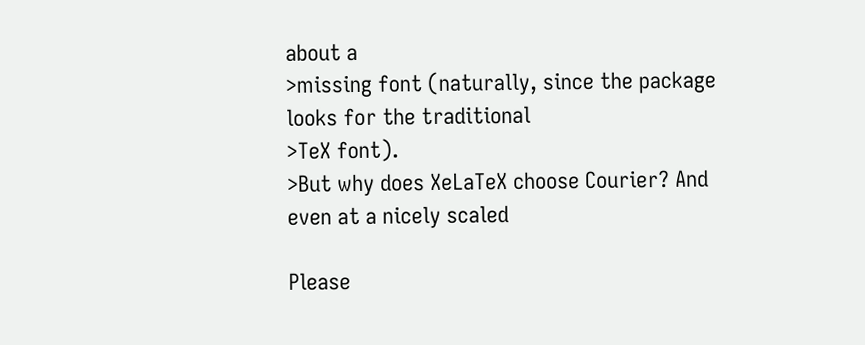about a
>missing font (naturally, since the package looks for the traditional
>TeX font).
>But why does XeLaTeX choose Courier? And even at a nicely scaled

Please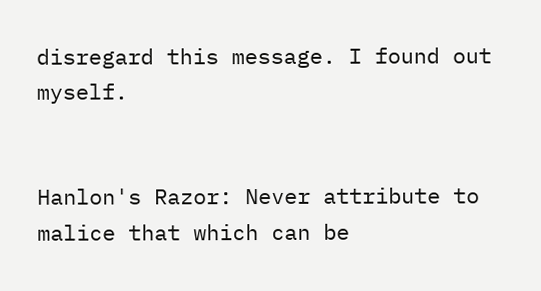disregard this message. I found out myself.


Hanlon's Razor: Never attribute to malice that which can be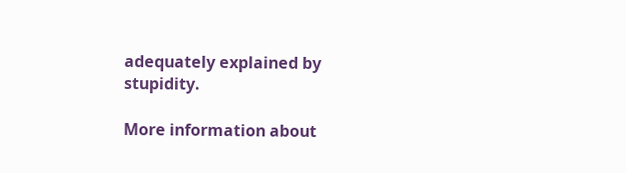adequately explained by stupidity.

More information about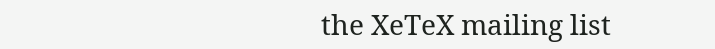the XeTeX mailing list